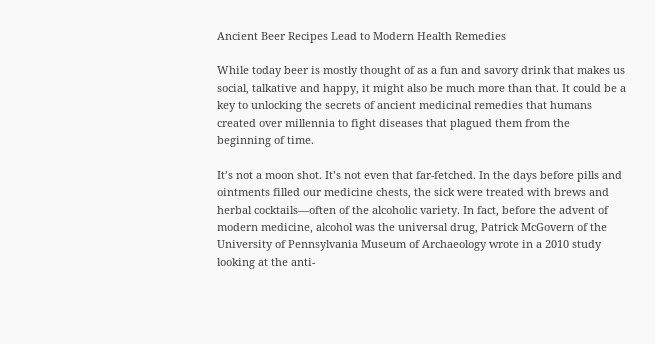Ancient Beer Recipes Lead to Modern Health Remedies

While today beer is mostly thought of as a fun and savory drink that makes us social, talkative and happy, it might also be much more than that. It could be a key to unlocking the secrets of ancient medicinal remedies that humans created over millennia to fight diseases that plagued them from the beginning of time.

It’s not a moon shot. It’s not even that far-fetched. In the days before pills and ointments filled our medicine chests, the sick were treated with brews and herbal cocktails—often of the alcoholic variety. In fact, before the advent of modern medicine, alcohol was the universal drug, Patrick McGovern of the University of Pennsylvania Museum of Archaeology wrote in a 2010 study looking at the anti-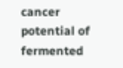cancer potential of fermented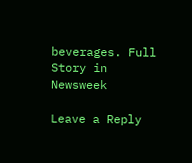beverages. Full Story in Newsweek

Leave a Reply